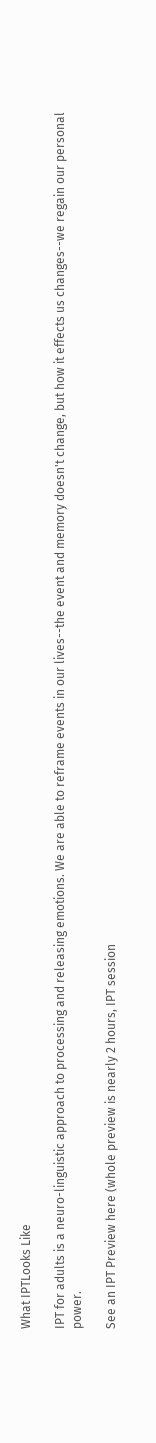What IPTLooks Like

IPT for adults is a neuro-linguistic approach to processing and releasing emotions. We are able to reframe events in our lives--the event and memory doesn't change, but how it effects us changes--we regain our personal power.

See an IPT Preview here (whole preview is nearly 2 hours, IPT session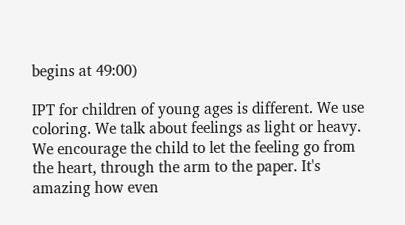begins at 49:00)

IPT for children of young ages is different. We use coloring. We talk about feelings as light or heavy.  We encourage the child to let the feeling go from the heart, through the arm to the paper. It's amazing how even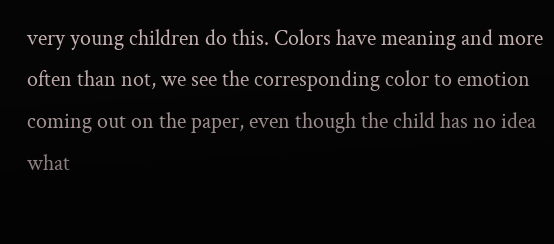very young children do this. Colors have meaning and more often than not, we see the corresponding color to emotion coming out on the paper, even though the child has no idea what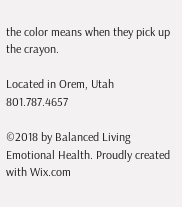the color means when they pick up the crayon.

Located in Orem, Utah   801.787.4657

©2018 by Balanced Living Emotional Health. Proudly created with Wix.com